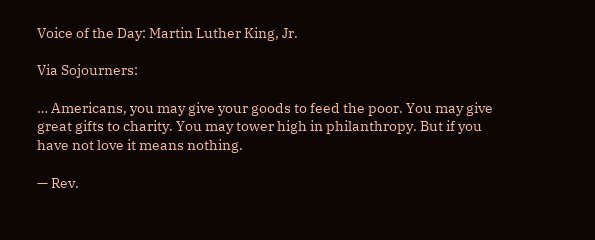Voice of the Day: Martin Luther King, Jr.

Via Sojourners:

… Americans, you may give your goods to feed the poor. You may give great gifts to charity. You may tower high in philanthropy. But if you have not love it means nothing.

— Rev.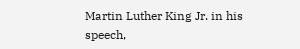Martin Luther King Jr. in his speech,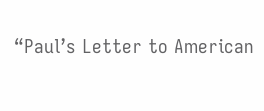“Paul’s Letter to American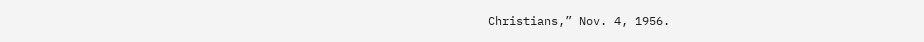Christians,” Nov. 4, 1956.